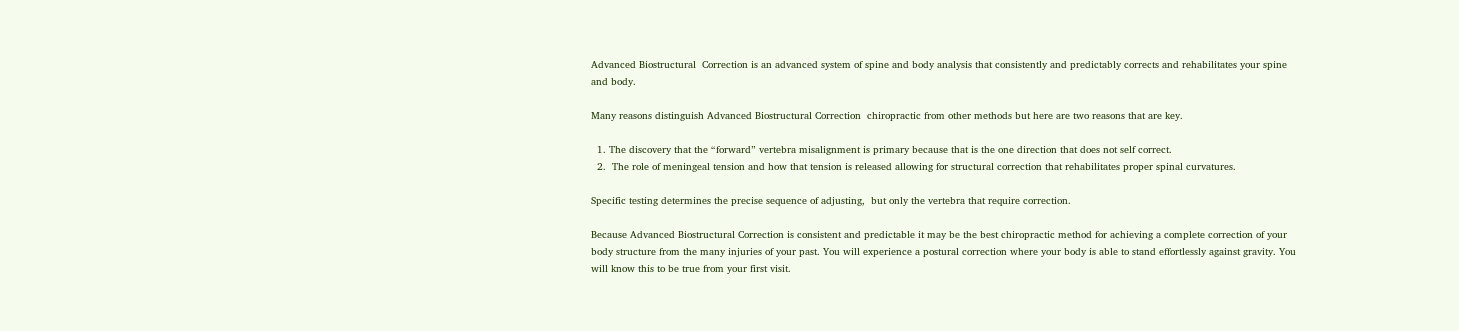Advanced Biostructural  Correction is an advanced system of spine and body analysis that consistently and predictably corrects and rehabilitates your spine and body.

Many reasons distinguish Advanced Biostructural Correction  chiropractic from other methods but here are two reasons that are key.

  1. The discovery that the “forward” vertebra misalignment is primary because that is the one direction that does not self correct.
  2.  The role of meningeal tension and how that tension is released allowing for structural correction that rehabilitates proper spinal curvatures.

Specific testing determines the precise sequence of adjusting,  but only the vertebra that require correction.

Because Advanced Biostructural Correction is consistent and predictable it may be the best chiropractic method for achieving a complete correction of your body structure from the many injuries of your past. You will experience a postural correction where your body is able to stand effortlessly against gravity. You will know this to be true from your first visit.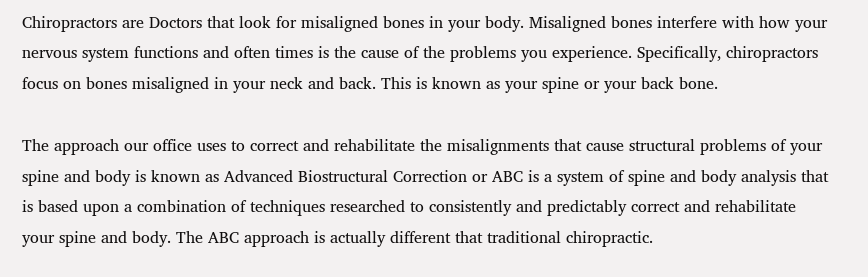Chiropractors are Doctors that look for misaligned bones in your body. Misaligned bones interfere with how your nervous system functions and often times is the cause of the problems you experience. Specifically, chiropractors focus on bones misaligned in your neck and back. This is known as your spine or your back bone.

The approach our office uses to correct and rehabilitate the misalignments that cause structural problems of your spine and body is known as Advanced Biostructural Correction or ABC is a system of spine and body analysis that is based upon a combination of techniques researched to consistently and predictably correct and rehabilitate your spine and body. The ABC approach is actually different that traditional chiropractic.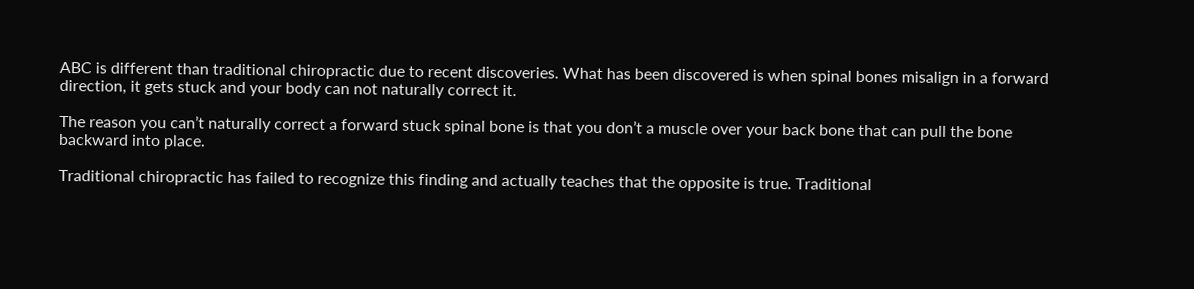ABC is different than traditional chiropractic due to recent discoveries. What has been discovered is when spinal bones misalign in a forward direction, it gets stuck and your body can not naturally correct it.

The reason you can’t naturally correct a forward stuck spinal bone is that you don’t a muscle over your back bone that can pull the bone backward into place.

Traditional chiropractic has failed to recognize this finding and actually teaches that the opposite is true. Traditional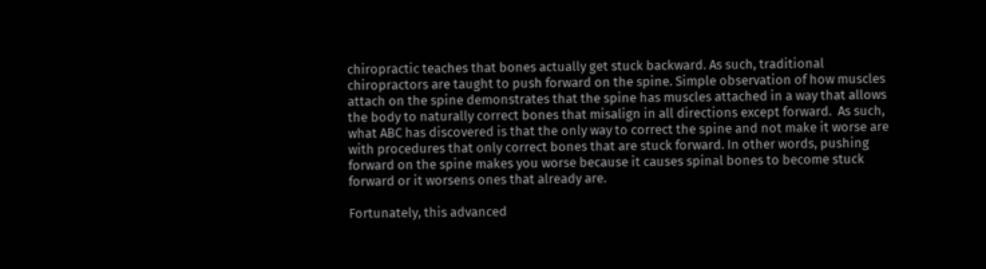chiropractic teaches that bones actually get stuck backward. As such, traditional chiropractors are taught to push forward on the spine. Simple observation of how muscles attach on the spine demonstrates that the spine has muscles attached in a way that allows the body to naturally correct bones that misalign in all directions except forward.  As such, what ABC has discovered is that the only way to correct the spine and not make it worse are with procedures that only correct bones that are stuck forward. In other words, pushing forward on the spine makes you worse because it causes spinal bones to become stuck forward or it worsens ones that already are.

Fortunately, this advanced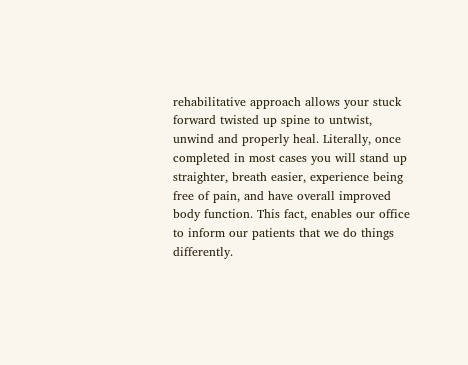rehabilitative approach allows your stuck forward twisted up spine to untwist, unwind and properly heal. Literally, once completed in most cases you will stand up straighter, breath easier, experience being free of pain, and have overall improved body function. This fact, enables our office to inform our patients that we do things differently.